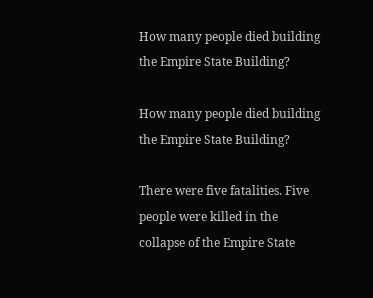How many people died building the Empire State Building?

How many people died building the Empire State Building?

There were five fatalities. Five people were killed in the collapse of the Empire State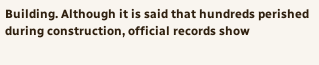Building. Although it is said that hundreds perished during construction, official records show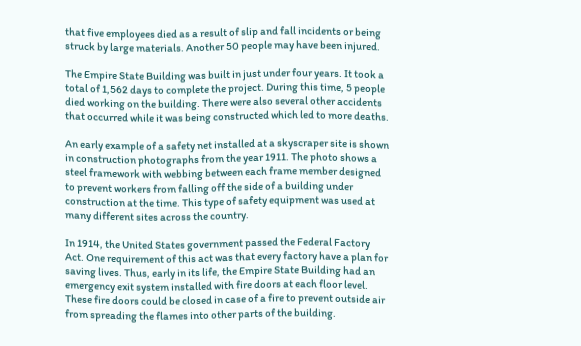that five employees died as a result of slip and fall incidents or being struck by large materials. Another 50 people may have been injured.

The Empire State Building was built in just under four years. It took a total of 1,562 days to complete the project. During this time, 5 people died working on the building. There were also several other accidents that occurred while it was being constructed which led to more deaths.

An early example of a safety net installed at a skyscraper site is shown in construction photographs from the year 1911. The photo shows a steel framework with webbing between each frame member designed to prevent workers from falling off the side of a building under construction at the time. This type of safety equipment was used at many different sites across the country.

In 1914, the United States government passed the Federal Factory Act. One requirement of this act was that every factory have a plan for saving lives. Thus, early in its life, the Empire State Building had an emergency exit system installed with fire doors at each floor level. These fire doors could be closed in case of a fire to prevent outside air from spreading the flames into other parts of the building.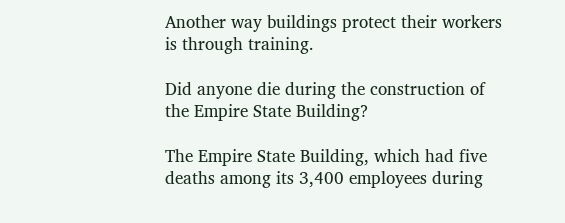Another way buildings protect their workers is through training.

Did anyone die during the construction of the Empire State Building?

The Empire State Building, which had five deaths among its 3,400 employees during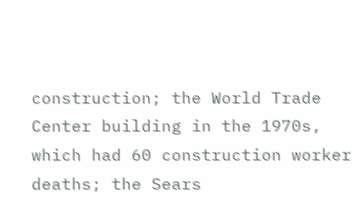construction; the World Trade Center building in the 1970s, which had 60 construction worker deaths; the Sears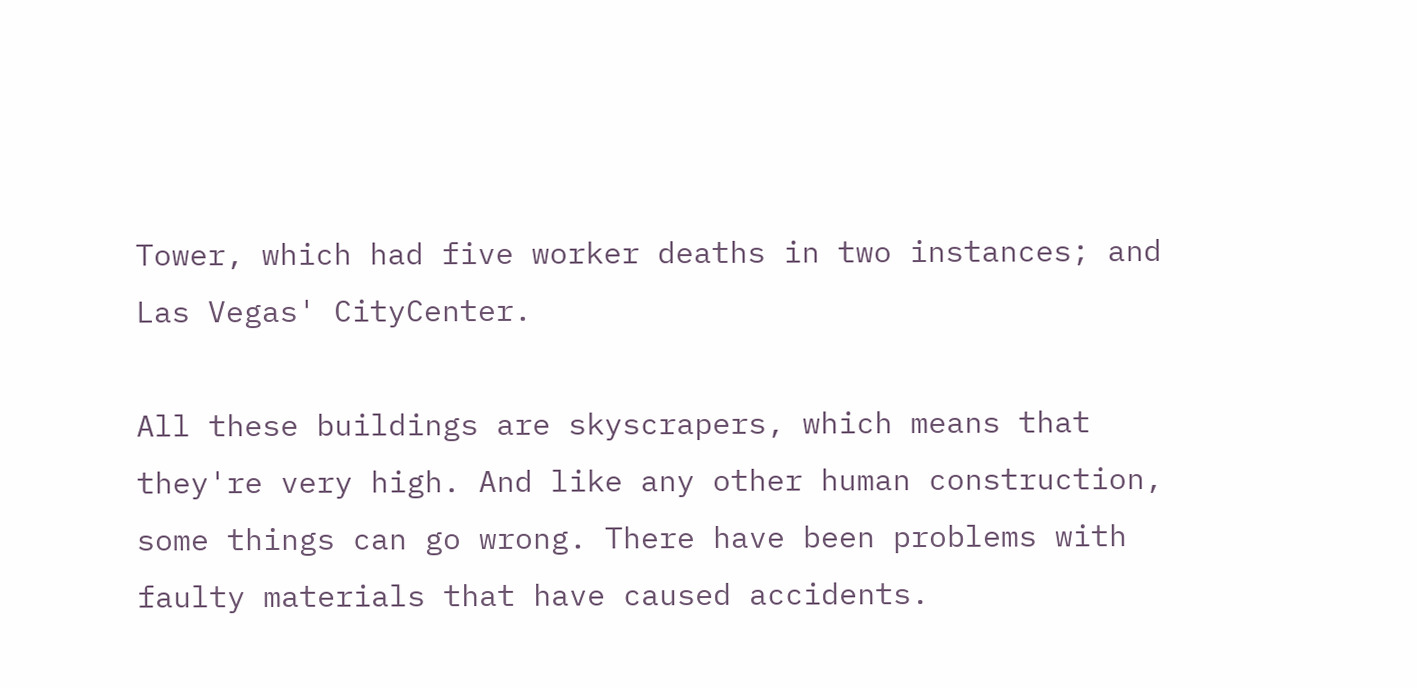Tower, which had five worker deaths in two instances; and Las Vegas' CityCenter.

All these buildings are skyscrapers, which means that they're very high. And like any other human construction, some things can go wrong. There have been problems with faulty materials that have caused accidents.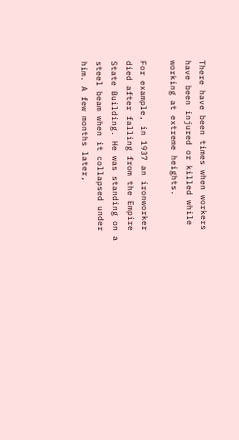There have been times when workers have been injured or killed while working at extreme heights.

For example, in 1937 an ironworker died after falling from the Empire State Building. He was standing on a steel beam when it collapsed under him. A few months later,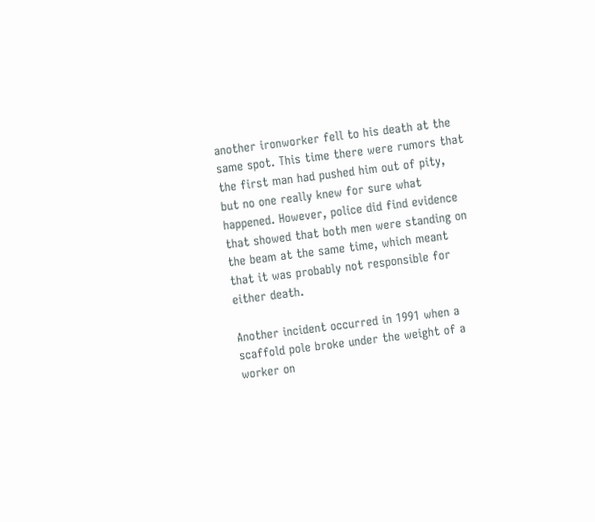another ironworker fell to his death at the same spot. This time there were rumors that the first man had pushed him out of pity, but no one really knew for sure what happened. However, police did find evidence that showed that both men were standing on the beam at the same time, which meant that it was probably not responsible for either death.

Another incident occurred in 1991 when a scaffold pole broke under the weight of a worker on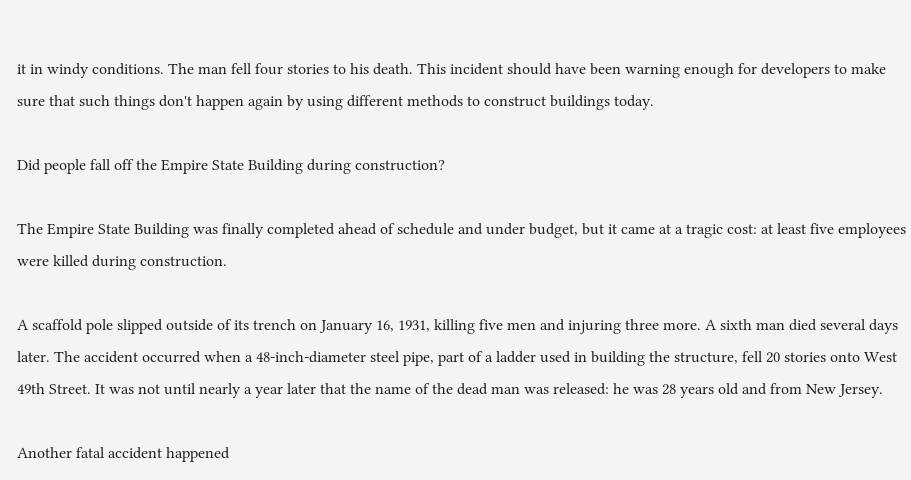it in windy conditions. The man fell four stories to his death. This incident should have been warning enough for developers to make sure that such things don't happen again by using different methods to construct buildings today.

Did people fall off the Empire State Building during construction?

The Empire State Building was finally completed ahead of schedule and under budget, but it came at a tragic cost: at least five employees were killed during construction.

A scaffold pole slipped outside of its trench on January 16, 1931, killing five men and injuring three more. A sixth man died several days later. The accident occurred when a 48-inch-diameter steel pipe, part of a ladder used in building the structure, fell 20 stories onto West 49th Street. It was not until nearly a year later that the name of the dead man was released: he was 28 years old and from New Jersey.

Another fatal accident happened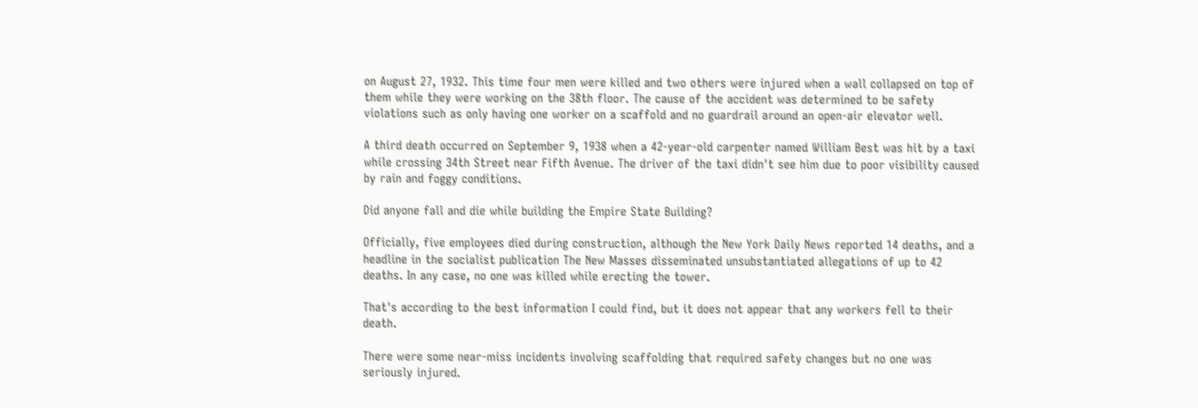on August 27, 1932. This time four men were killed and two others were injured when a wall collapsed on top of them while they were working on the 38th floor. The cause of the accident was determined to be safety violations such as only having one worker on a scaffold and no guardrail around an open-air elevator well.

A third death occurred on September 9, 1938 when a 42-year-old carpenter named William Best was hit by a taxi while crossing 34th Street near Fifth Avenue. The driver of the taxi didn't see him due to poor visibility caused by rain and foggy conditions.

Did anyone fall and die while building the Empire State Building?

Officially, five employees died during construction, although the New York Daily News reported 14 deaths, and a headline in the socialist publication The New Masses disseminated unsubstantiated allegations of up to 42 deaths. In any case, no one was killed while erecting the tower.

That's according to the best information I could find, but it does not appear that any workers fell to their death.

There were some near-miss incidents involving scaffolding that required safety changes but no one was seriously injured.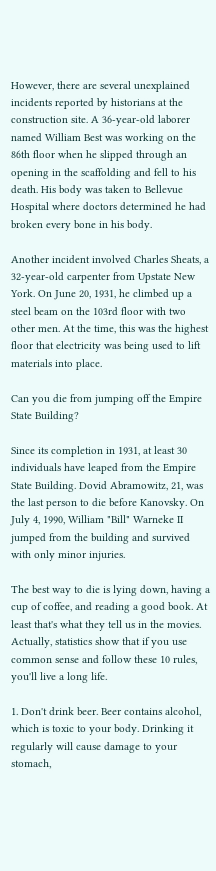However, there are several unexplained incidents reported by historians at the construction site. A 36-year-old laborer named William Best was working on the 86th floor when he slipped through an opening in the scaffolding and fell to his death. His body was taken to Bellevue Hospital where doctors determined he had broken every bone in his body.

Another incident involved Charles Sheats, a 32-year-old carpenter from Upstate New York. On June 20, 1931, he climbed up a steel beam on the 103rd floor with two other men. At the time, this was the highest floor that electricity was being used to lift materials into place.

Can you die from jumping off the Empire State Building?

Since its completion in 1931, at least 30 individuals have leaped from the Empire State Building. Dovid Abramowitz, 21, was the last person to die before Kanovsky. On July 4, 1990, William "Bill" Warneke II jumped from the building and survived with only minor injuries.

The best way to die is lying down, having a cup of coffee, and reading a good book. At least that's what they tell us in the movies. Actually, statistics show that if you use common sense and follow these 10 rules, you'll live a long life.

1. Don't drink beer. Beer contains alcohol, which is toxic to your body. Drinking it regularly will cause damage to your stomach,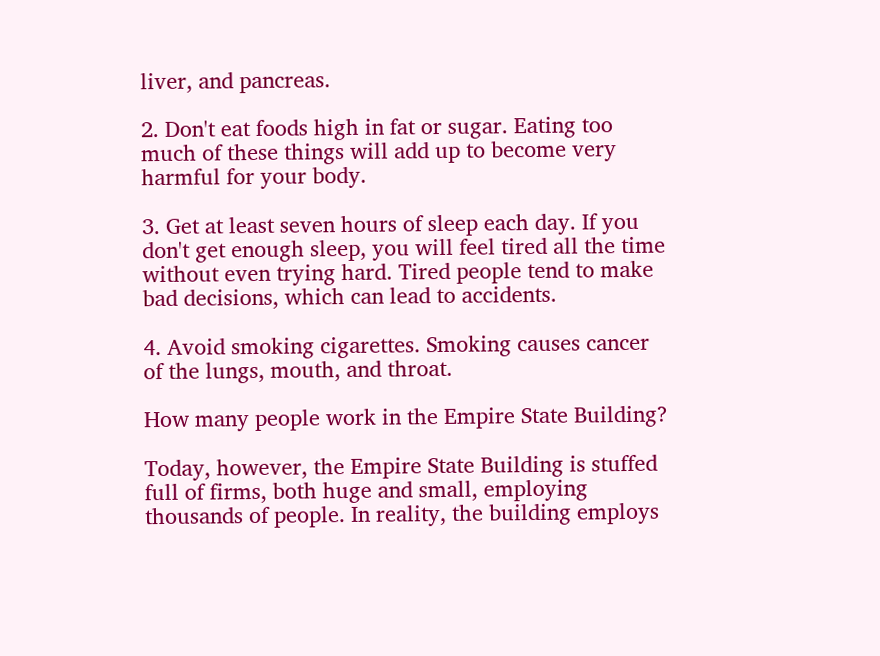liver, and pancreas.

2. Don't eat foods high in fat or sugar. Eating too much of these things will add up to become very harmful for your body.

3. Get at least seven hours of sleep each day. If you don't get enough sleep, you will feel tired all the time without even trying hard. Tired people tend to make bad decisions, which can lead to accidents.

4. Avoid smoking cigarettes. Smoking causes cancer of the lungs, mouth, and throat.

How many people work in the Empire State Building?

Today, however, the Empire State Building is stuffed full of firms, both huge and small, employing thousands of people. In reality, the building employs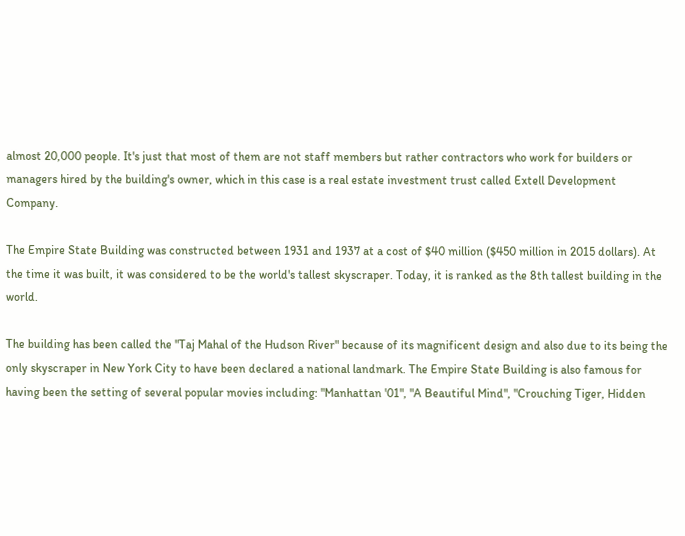almost 20,000 people. It's just that most of them are not staff members but rather contractors who work for builders or managers hired by the building's owner, which in this case is a real estate investment trust called Extell Development Company.

The Empire State Building was constructed between 1931 and 1937 at a cost of $40 million ($450 million in 2015 dollars). At the time it was built, it was considered to be the world's tallest skyscraper. Today, it is ranked as the 8th tallest building in the world.

The building has been called the "Taj Mahal of the Hudson River" because of its magnificent design and also due to its being the only skyscraper in New York City to have been declared a national landmark. The Empire State Building is also famous for having been the setting of several popular movies including: "Manhattan '01", "A Beautiful Mind", "Crouching Tiger, Hidden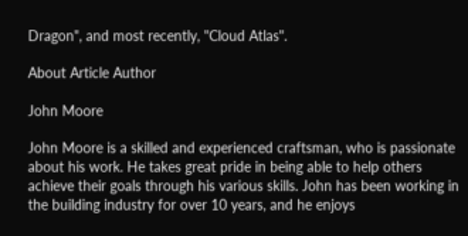Dragon", and most recently, "Cloud Atlas".

About Article Author

John Moore

John Moore is a skilled and experienced craftsman, who is passionate about his work. He takes great pride in being able to help others achieve their goals through his various skills. John has been working in the building industry for over 10 years, and he enjoys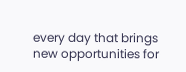every day that brings new opportunities for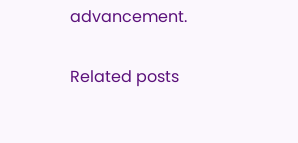advancement.

Related posts